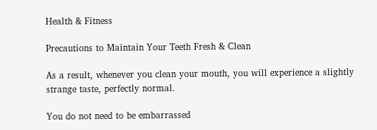Health & Fitness

Precautions to Maintain Your Teeth Fresh & Clean

As a result, whenever you clean your mouth, you will experience a slightly strange taste, perfectly normal.

You do not need to be embarrassed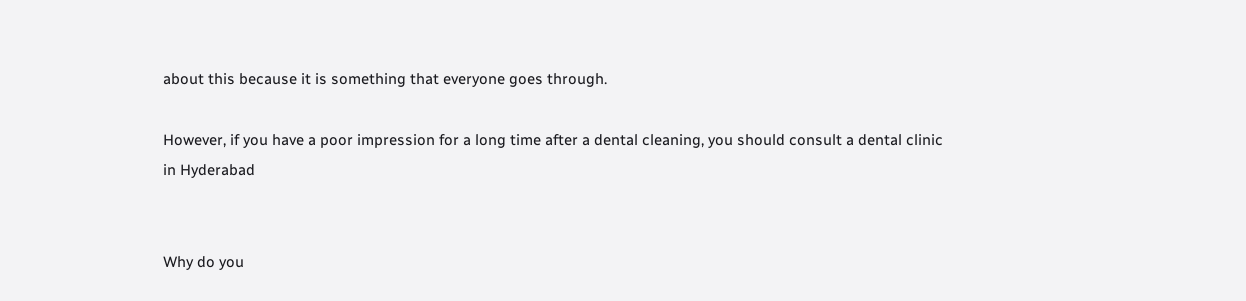about this because it is something that everyone goes through.

However, if you have a poor impression for a long time after a dental cleaning, you should consult a dental clinic in Hyderabad


Why do you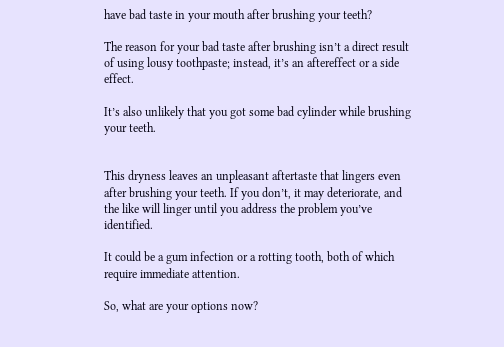have bad taste in your mouth after brushing your teeth?

The reason for your bad taste after brushing isn’t a direct result of using lousy toothpaste; instead, it’s an aftereffect or a side effect.

It’s also unlikely that you got some bad cylinder while brushing your teeth.


This dryness leaves an unpleasant aftertaste that lingers even after brushing your teeth. If you don’t, it may deteriorate, and the like will linger until you address the problem you’ve identified.

It could be a gum infection or a rotting tooth, both of which require immediate attention.

So, what are your options now?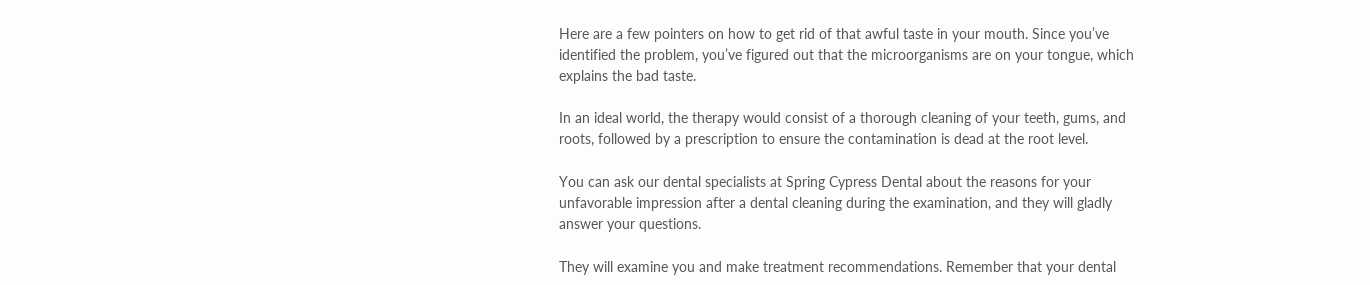Here are a few pointers on how to get rid of that awful taste in your mouth. Since you’ve identified the problem, you’ve figured out that the microorganisms are on your tongue, which explains the bad taste.

In an ideal world, the therapy would consist of a thorough cleaning of your teeth, gums, and roots, followed by a prescription to ensure the contamination is dead at the root level.

You can ask our dental specialists at Spring Cypress Dental about the reasons for your unfavorable impression after a dental cleaning during the examination, and they will gladly answer your questions.

They will examine you and make treatment recommendations. Remember that your dental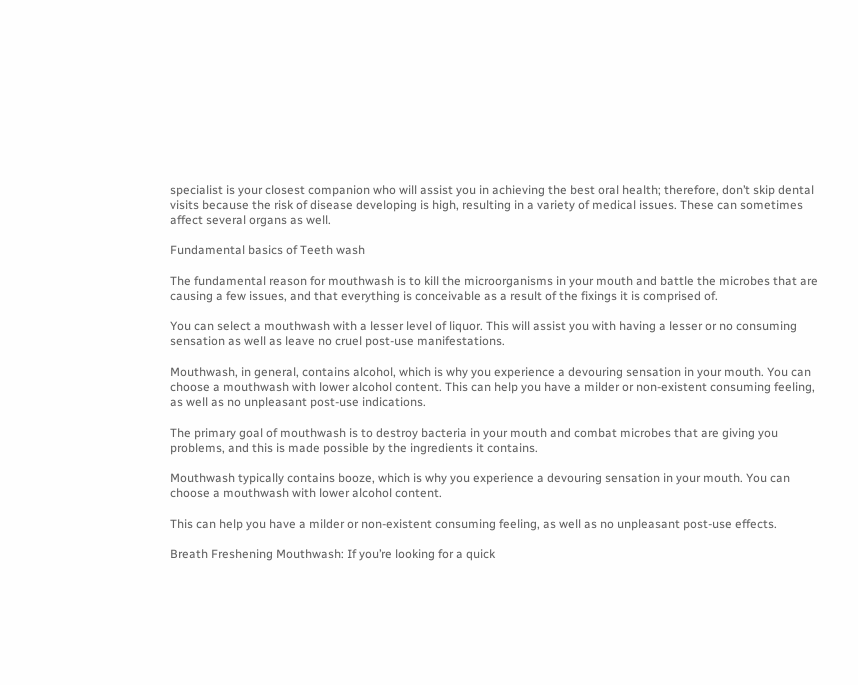specialist is your closest companion who will assist you in achieving the best oral health; therefore, don’t skip dental visits because the risk of disease developing is high, resulting in a variety of medical issues. These can sometimes affect several organs as well.

Fundamental basics of Teeth wash

The fundamental reason for mouthwash is to kill the microorganisms in your mouth and battle the microbes that are causing a few issues, and that everything is conceivable as a result of the fixings it is comprised of.

You can select a mouthwash with a lesser level of liquor. This will assist you with having a lesser or no consuming sensation as well as leave no cruel post-use manifestations.

Mouthwash, in general, contains alcohol, which is why you experience a devouring sensation in your mouth. You can choose a mouthwash with lower alcohol content. This can help you have a milder or non-existent consuming feeling, as well as no unpleasant post-use indications.

The primary goal of mouthwash is to destroy bacteria in your mouth and combat microbes that are giving you problems, and this is made possible by the ingredients it contains.

Mouthwash typically contains booze, which is why you experience a devouring sensation in your mouth. You can choose a mouthwash with lower alcohol content.

This can help you have a milder or non-existent consuming feeling, as well as no unpleasant post-use effects.

Breath Freshening Mouthwash: If you’re looking for a quick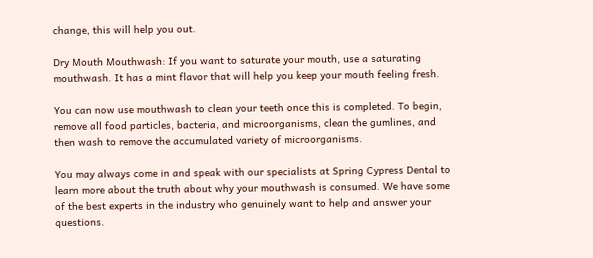change, this will help you out.

Dry Mouth Mouthwash: If you want to saturate your mouth, use a saturating mouthwash. It has a mint flavor that will help you keep your mouth feeling fresh.

You can now use mouthwash to clean your teeth once this is completed. To begin, remove all food particles, bacteria, and microorganisms, clean the gumlines, and then wash to remove the accumulated variety of microorganisms.

You may always come in and speak with our specialists at Spring Cypress Dental to learn more about the truth about why your mouthwash is consumed. We have some of the best experts in the industry who genuinely want to help and answer your questions.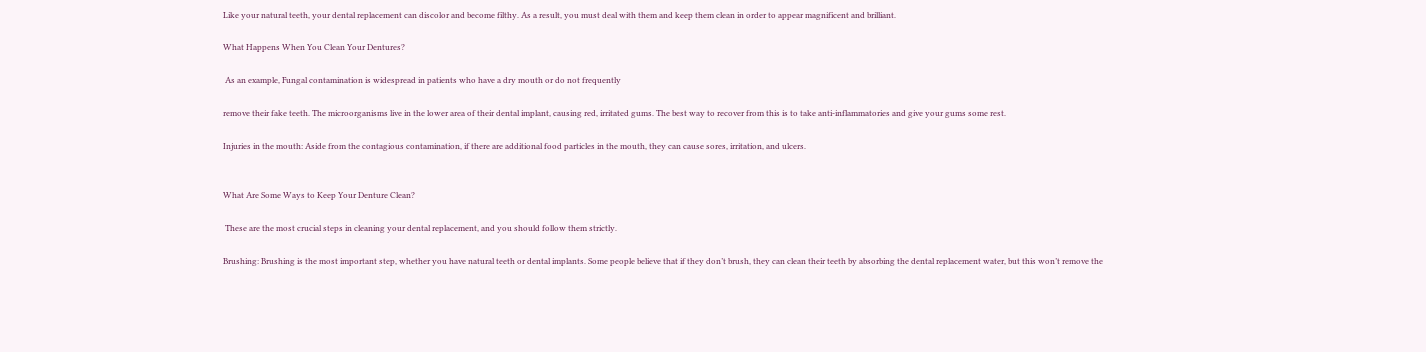Like your natural teeth, your dental replacement can discolor and become filthy. As a result, you must deal with them and keep them clean in order to appear magnificent and brilliant.

What Happens When You Clean Your Dentures?

 As an example, Fungal contamination is widespread in patients who have a dry mouth or do not frequently

remove their fake teeth. The microorganisms live in the lower area of their dental implant, causing red, irritated gums. The best way to recover from this is to take anti-inflammatories and give your gums some rest.

Injuries in the mouth: Aside from the contagious contamination, if there are additional food particles in the mouth, they can cause sores, irritation, and ulcers.


What Are Some Ways to Keep Your Denture Clean?

 These are the most crucial steps in cleaning your dental replacement, and you should follow them strictly.

Brushing: Brushing is the most important step, whether you have natural teeth or dental implants. Some people believe that if they don’t brush, they can clean their teeth by absorbing the dental replacement water, but this won’t remove the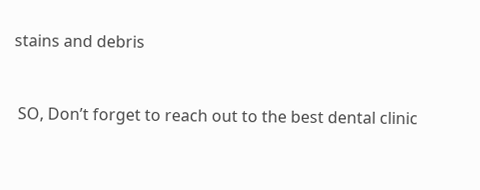stains and debris


 SO, Don’t forget to reach out to the best dental clinic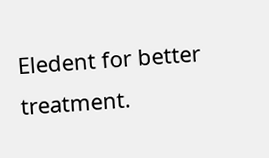Eledent for better treatment.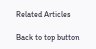Related Articles

Back to top button